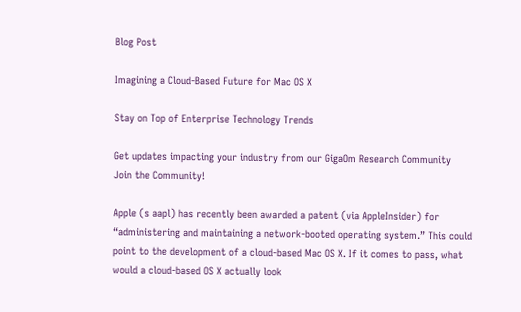Blog Post

Imagining a Cloud-Based Future for Mac OS X

Stay on Top of Enterprise Technology Trends

Get updates impacting your industry from our GigaOm Research Community
Join the Community!

Apple (s aapl) has recently been awarded a patent (via AppleInsider) for “administering and maintaining a network-booted operating system.” This could point to the development of a cloud-based Mac OS X. If it comes to pass, what would a cloud-based OS X actually look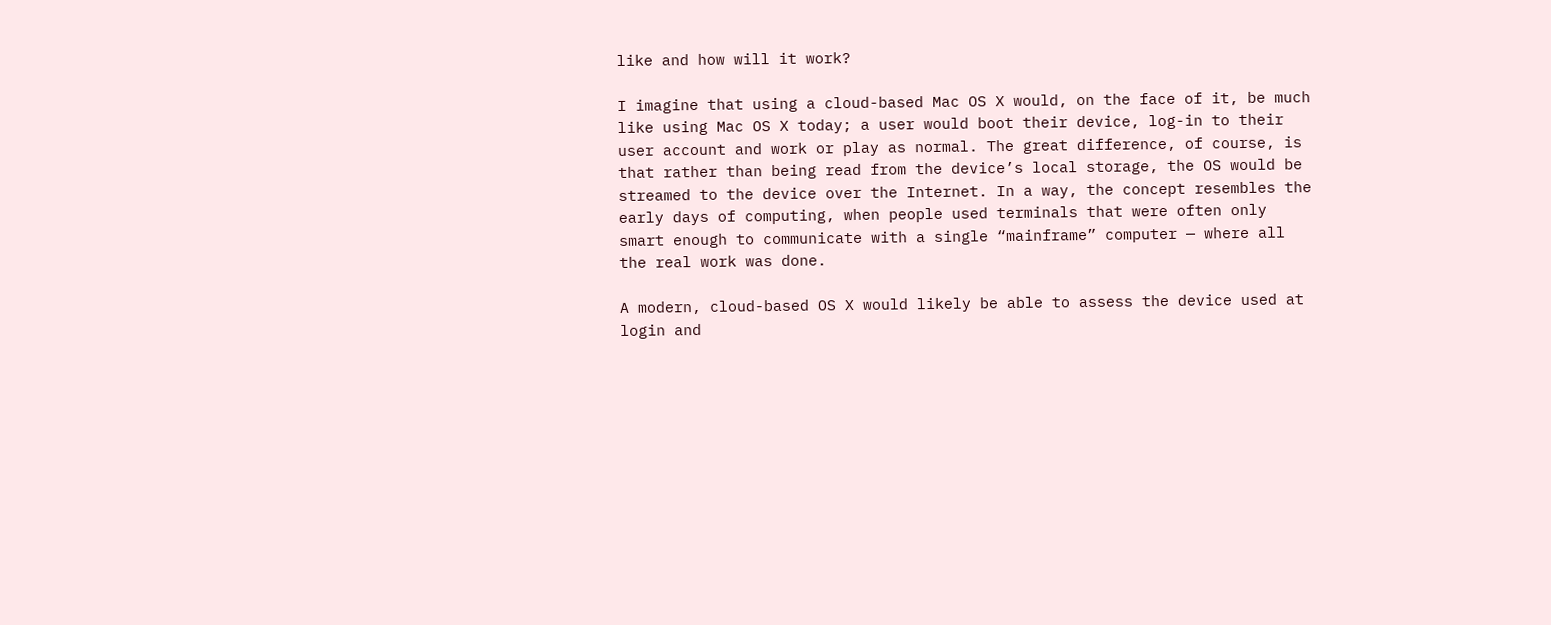like and how will it work?

I imagine that using a cloud-based Mac OS X would, on the face of it, be much like using Mac OS X today; a user would boot their device, log-in to their user account and work or play as normal. The great difference, of course, is that rather than being read from the device’s local storage, the OS would be streamed to the device over the Internet. In a way, the concept resembles the early days of computing, when people used terminals that were often only smart enough to communicate with a single “mainframe” computer — where all the real work was done.

A modern, cloud-based OS X would likely be able to assess the device used at login and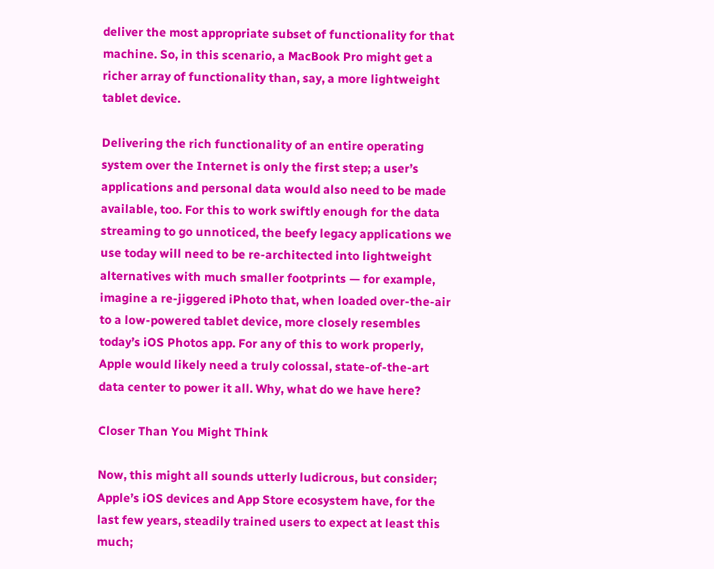deliver the most appropriate subset of functionality for that machine. So, in this scenario, a MacBook Pro might get a richer array of functionality than, say, a more lightweight tablet device.

Delivering the rich functionality of an entire operating system over the Internet is only the first step; a user’s applications and personal data would also need to be made available, too. For this to work swiftly enough for the data streaming to go unnoticed, the beefy legacy applications we use today will need to be re-architected into lightweight alternatives with much smaller footprints — for example, imagine a re-jiggered iPhoto that, when loaded over-the-air to a low-powered tablet device, more closely resembles today’s iOS Photos app. For any of this to work properly, Apple would likely need a truly colossal, state-of-the-art data center to power it all. Why, what do we have here?

Closer Than You Might Think

Now, this might all sounds utterly ludicrous, but consider; Apple’s iOS devices and App Store ecosystem have, for the last few years, steadily trained users to expect at least this much;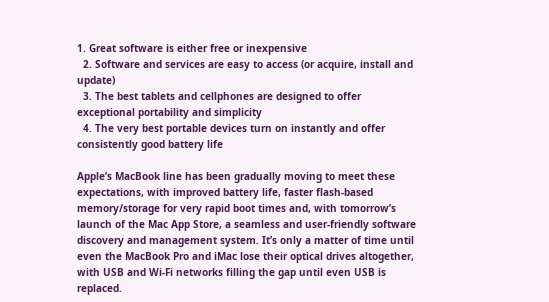1. Great software is either free or inexpensive
  2. Software and services are easy to access (or acquire, install and update)
  3. The best tablets and cellphones are designed to offer exceptional portability and simplicity
  4. The very best portable devices turn on instantly and offer consistently good battery life

Apple’s MacBook line has been gradually moving to meet these expectations, with improved battery life, faster flash-based memory/storage for very rapid boot times and, with tomorrow’s launch of the Mac App Store, a seamless and user-friendly software discovery and management system. It’s only a matter of time until even the MacBook Pro and iMac lose their optical drives altogether, with USB and Wi-Fi networks filling the gap until even USB is replaced.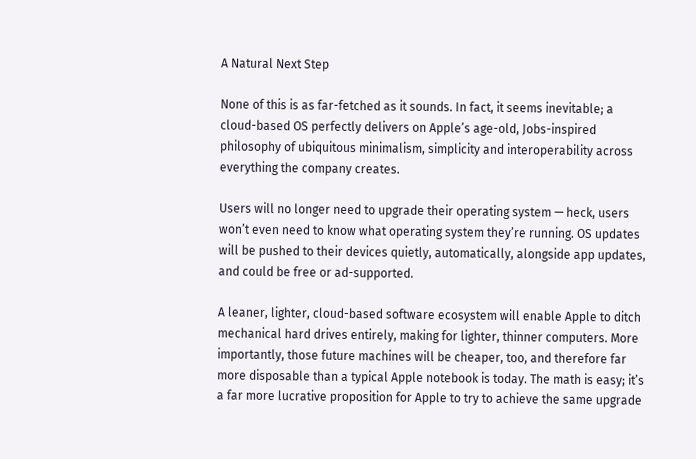A Natural Next Step

None of this is as far-fetched as it sounds. In fact, it seems inevitable; a cloud-based OS perfectly delivers on Apple’s age-old, Jobs-inspired philosophy of ubiquitous minimalism, simplicity and interoperability across everything the company creates.

Users will no longer need to upgrade their operating system — heck, users won’t even need to know what operating system they’re running. OS updates will be pushed to their devices quietly, automatically, alongside app updates, and could be free or ad-supported.

A leaner, lighter, cloud-based software ecosystem will enable Apple to ditch mechanical hard drives entirely, making for lighter, thinner computers. More importantly, those future machines will be cheaper, too, and therefore far more disposable than a typical Apple notebook is today. The math is easy; it’s a far more lucrative proposition for Apple to try to achieve the same upgrade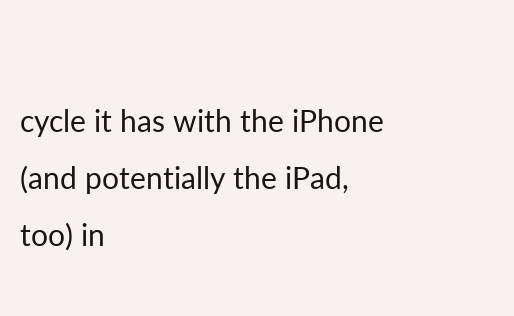cycle it has with the iPhone (and potentially the iPad, too) in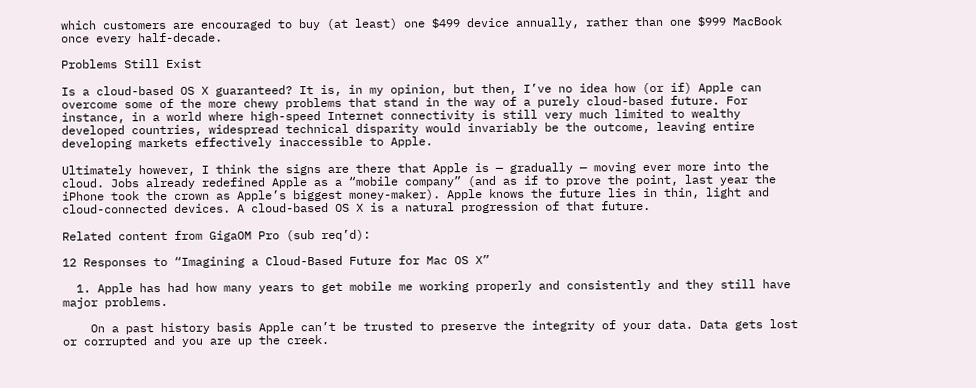which customers are encouraged to buy (at least) one $499 device annually, rather than one $999 MacBook once every half-decade.

Problems Still Exist

Is a cloud-based OS X guaranteed? It is, in my opinion, but then, I’ve no idea how (or if) Apple can overcome some of the more chewy problems that stand in the way of a purely cloud-based future. For instance, in a world where high-speed Internet connectivity is still very much limited to wealthy developed countries, widespread technical disparity would invariably be the outcome, leaving entire developing markets effectively inaccessible to Apple.

Ultimately however, I think the signs are there that Apple is — gradually — moving ever more into the cloud. Jobs already redefined Apple as a “mobile company” (and as if to prove the point, last year the iPhone took the crown as Apple’s biggest money-maker). Apple knows the future lies in thin, light and cloud-connected devices. A cloud-based OS X is a natural progression of that future.

Related content from GigaOM Pro (sub req’d):

12 Responses to “Imagining a Cloud-Based Future for Mac OS X”

  1. Apple has had how many years to get mobile me working properly and consistently and they still have major problems.

    On a past history basis Apple can’t be trusted to preserve the integrity of your data. Data gets lost or corrupted and you are up the creek.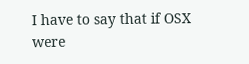I have to say that if OSX were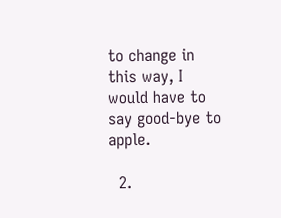to change in this way, I would have to say good-bye to apple.

  2.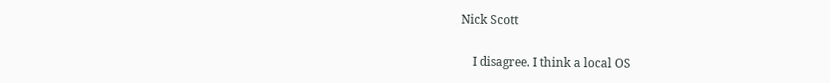Nick Scott

    I disagree. I think a local OS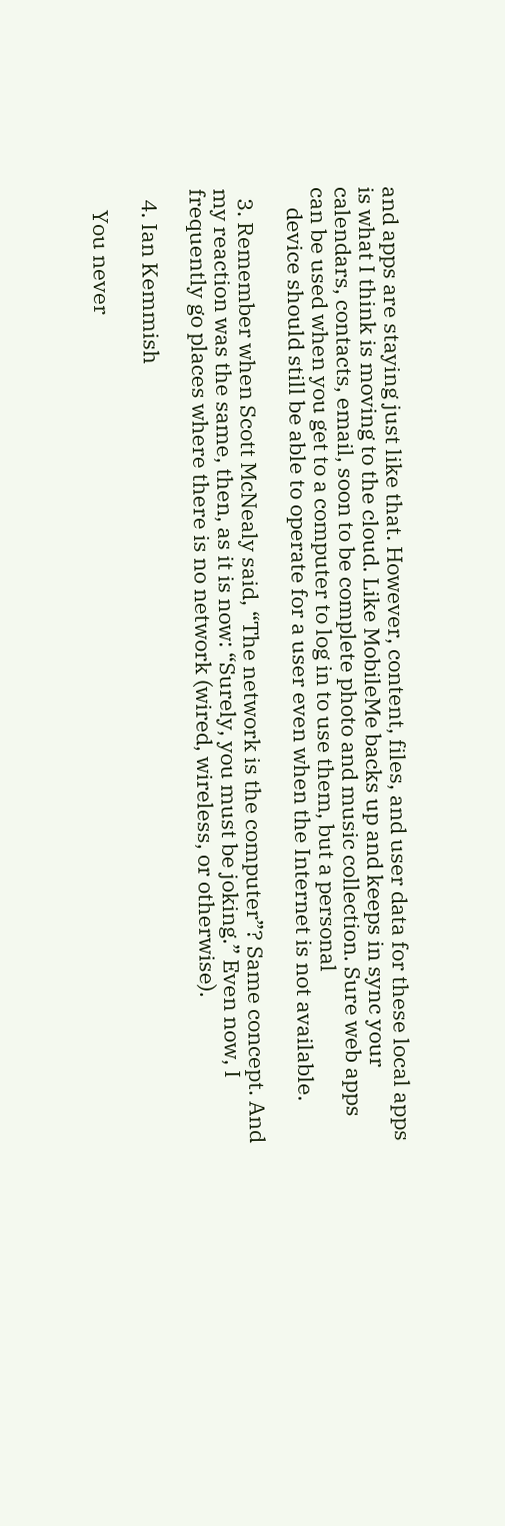and apps are staying just like that. However, content, files, and user data for these local apps is what I think is moving to the cloud. Like MobileMe backs up and keeps in sync your calendars, contacts, email, soon to be complete photo and music collection. Sure web apps can be used when you get to a computer to log in to use them, but a personal
    device should still be able to operate for a user even when the Internet is not available.

  3. Remember when Scott McNealy said, “The network is the computer”? Same concept. And my reaction was the same, then, as it is now: “Surely, you must be joking.” Even now, I frequently go places where there is no network (wired, wireless, or otherwise).

  4. Ian Kemmish

    You never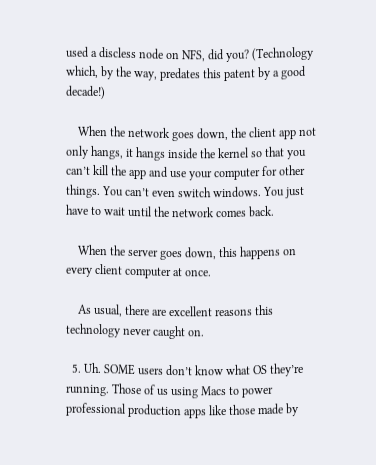used a discless node on NFS, did you? (Technology which, by the way, predates this patent by a good decade!)

    When the network goes down, the client app not only hangs, it hangs inside the kernel so that you can’t kill the app and use your computer for other things. You can’t even switch windows. You just have to wait until the network comes back.

    When the server goes down, this happens on every client computer at once.

    As usual, there are excellent reasons this technology never caught on.

  5. Uh. SOME users don’t know what OS they’re running. Those of us using Macs to power professional production apps like those made by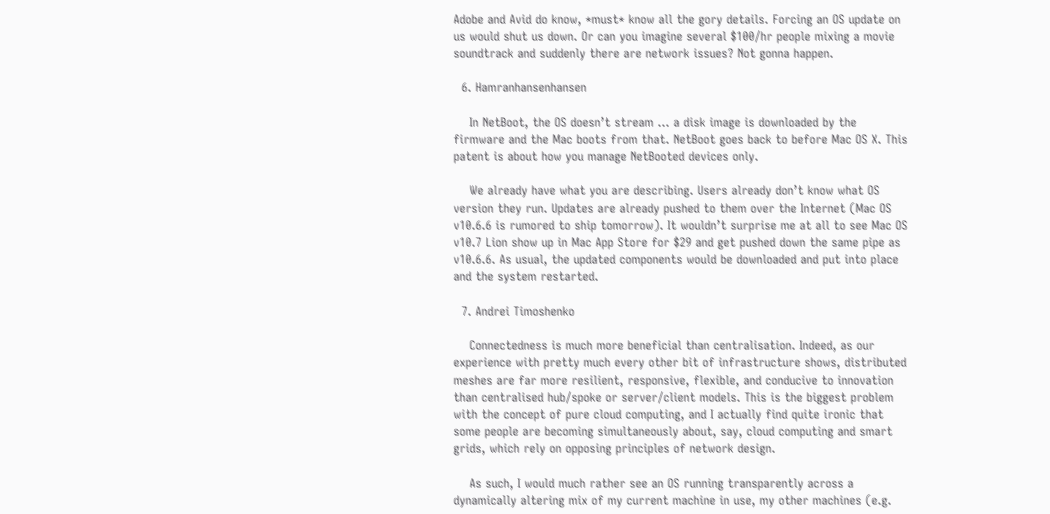Adobe and Avid do know, *must* know all the gory details. Forcing an OS update on us would shut us down. Or can you imagine several $100/hr people mixing a movie soundtrack and suddenly there are network issues? Not gonna happen.

  6. Hamranhansenhansen

    In NetBoot, the OS doesn’t stream … a disk image is downloaded by the firmware and the Mac boots from that. NetBoot goes back to before Mac OS X. This patent is about how you manage NetBooted devices only.

    We already have what you are describing. Users already don’t know what OS version they run. Updates are already pushed to them over the Internet (Mac OS v10.6.6 is rumored to ship tomorrow). It wouldn’t surprise me at all to see Mac OS v10.7 Lion show up in Mac App Store for $29 and get pushed down the same pipe as v10.6.6. As usual, the updated components would be downloaded and put into place and the system restarted.

  7. Andrei Timoshenko

    Connectedness is much more beneficial than centralisation. Indeed, as our experience with pretty much every other bit of infrastructure shows, distributed meshes are far more resilient, responsive, flexible, and conducive to innovation than centralised hub/spoke or server/client models. This is the biggest problem with the concept of pure cloud computing, and I actually find quite ironic that some people are becoming simultaneously about, say, cloud computing and smart grids, which rely on opposing principles of network design.

    As such, I would much rather see an OS running transparently across a dynamically altering mix of my current machine in use, my other machines (e.g.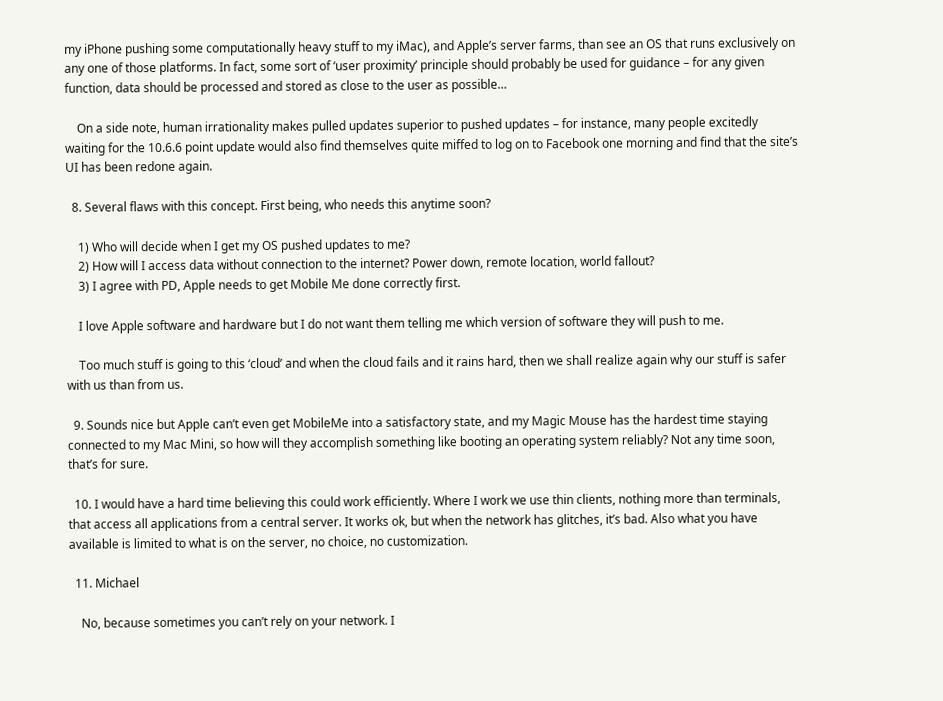my iPhone pushing some computationally heavy stuff to my iMac), and Apple’s server farms, than see an OS that runs exclusively on any one of those platforms. In fact, some sort of ‘user proximity’ principle should probably be used for guidance – for any given function, data should be processed and stored as close to the user as possible…

    On a side note, human irrationality makes pulled updates superior to pushed updates – for instance, many people excitedly waiting for the 10.6.6 point update would also find themselves quite miffed to log on to Facebook one morning and find that the site’s UI has been redone again.

  8. Several flaws with this concept. First being, who needs this anytime soon?

    1) Who will decide when I get my OS pushed updates to me?
    2) How will I access data without connection to the internet? Power down, remote location, world fallout?
    3) I agree with PD, Apple needs to get Mobile Me done correctly first.

    I love Apple software and hardware but I do not want them telling me which version of software they will push to me.

    Too much stuff is going to this ‘cloud’ and when the cloud fails and it rains hard, then we shall realize again why our stuff is safer with us than from us.

  9. Sounds nice but Apple can’t even get MobileMe into a satisfactory state, and my Magic Mouse has the hardest time staying connected to my Mac Mini, so how will they accomplish something like booting an operating system reliably? Not any time soon, that’s for sure.

  10. I would have a hard time believing this could work efficiently. Where I work we use thin clients, nothing more than terminals, that access all applications from a central server. It works ok, but when the network has glitches, it’s bad. Also what you have available is limited to what is on the server, no choice, no customization.

  11. Michael

    No, because sometimes you can’t rely on your network. I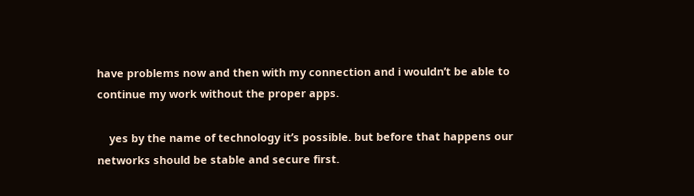have problems now and then with my connection and i wouldn’t be able to continue my work without the proper apps.

    yes by the name of technology it’s possible. but before that happens our networks should be stable and secure first.